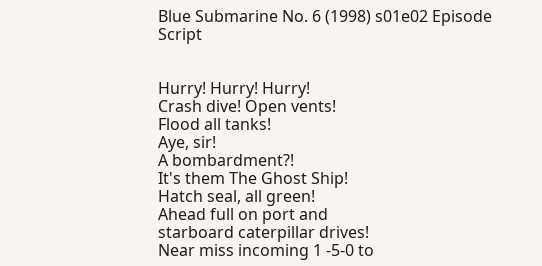Blue Submarine No. 6 (1998) s01e02 Episode Script


Hurry! Hurry! Hurry!
Crash dive! Open vents!
Flood all tanks!
Aye, sir!
A bombardment?!
It's them The Ghost Ship!
Hatch seal, all green!
Ahead full on port and
starboard caterpillar drives!
Near miss incoming 1 -5-0 to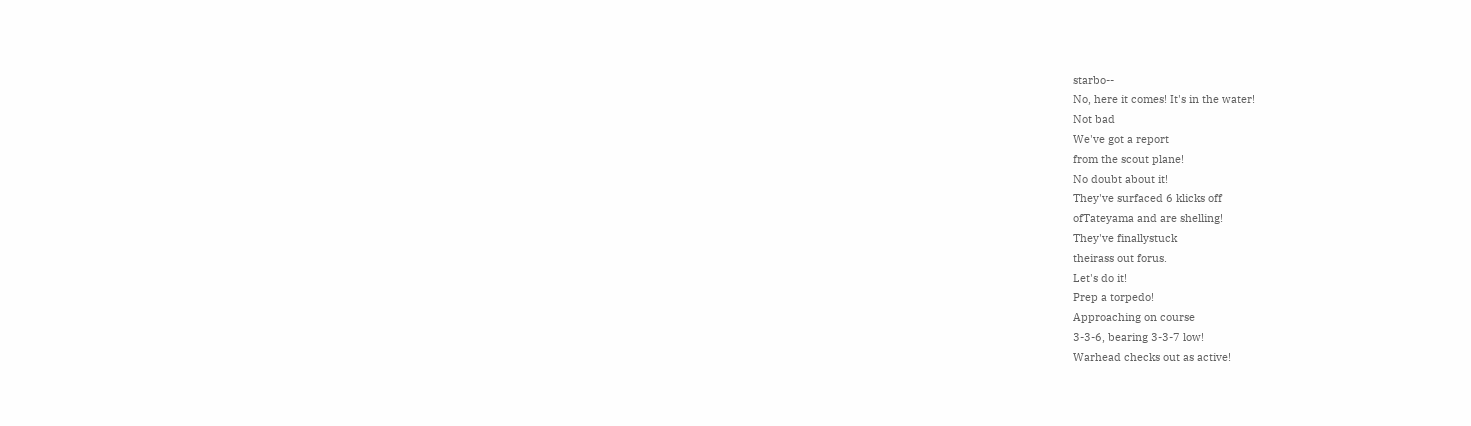starbo--
No, here it comes! It's in the water!
Not bad
We've got a report
from the scout plane!
No doubt about it!
They've surfaced 6 klicks off
ofTateyama and are shelling!
They've finallystuck
theirass out forus.
Let's do it!
Prep a torpedo!
Approaching on course
3-3-6, bearing 3-3-7 low!
Warhead checks out as active!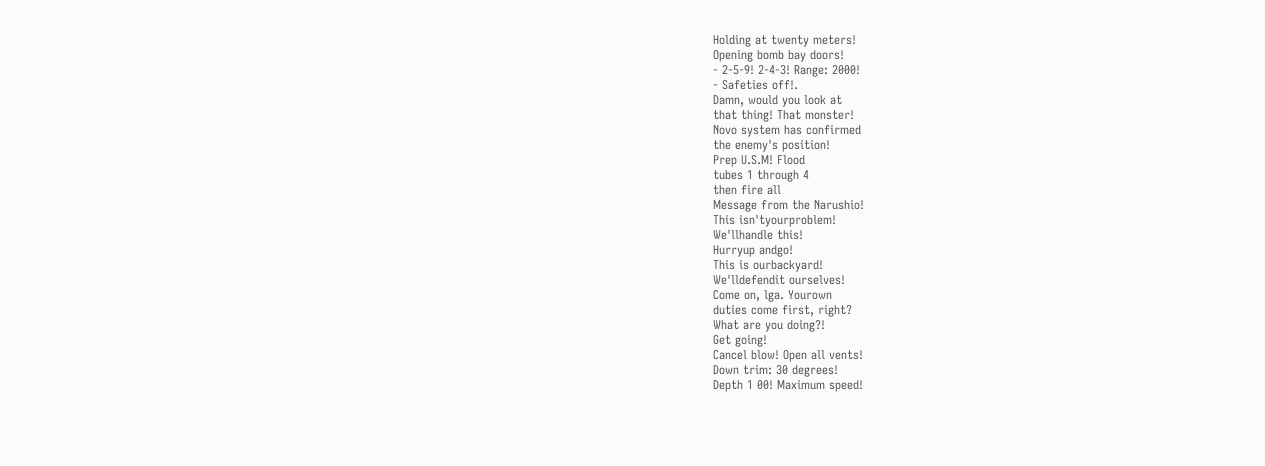Holding at twenty meters!
Opening bomb bay doors!
- 2-5-9! 2-4-3! Range: 2000!
- Safeties off!.
Damn, would you look at
that thing! That monster!
Novo system has confirmed
the enemy's position!
Prep U.S.M! Flood
tubes 1 through 4
then fire all
Message from the Narushio!
This isn'tyourproblem!
We'llhandle this!
Hurryup andgo!
This is ourbackyard!
We'lldefendit ourselves!
Come on, lga. Yourown
duties come first, right?
What are you doing?!
Get going!
Cancel blow! Open all vents!
Down trim: 30 degrees!
Depth 1 00! Maximum speed!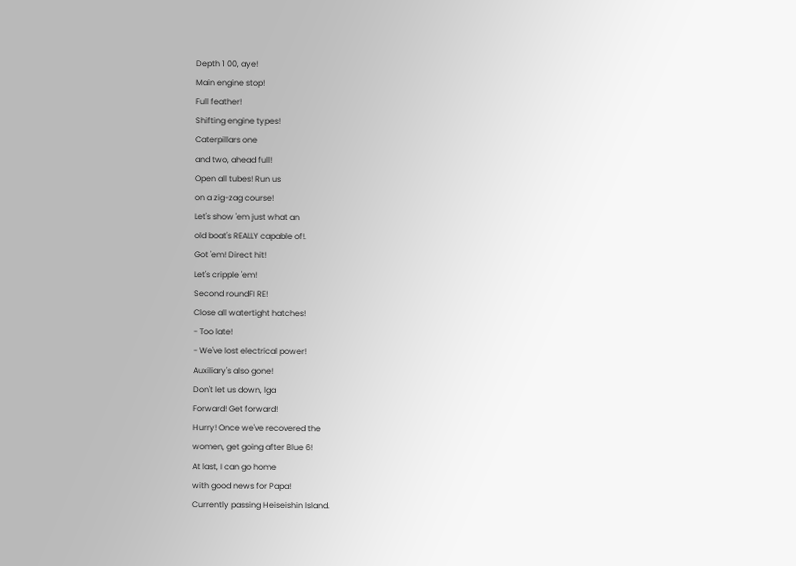Depth 1 00, aye!
Main engine stop!
Full feather!
Shifting engine types!
Caterpillars one
and two, ahead full!
Open all tubes! Run us
on a zig-zag course!
Let's show 'em just what an
old boat's REALLY capable of!.
Got 'em! Direct hit!
Let's cripple 'em!
Second roundFI RE!
Close all watertight hatches!
- Too late!
- We've lost electrical power!
Auxiliary's also gone!
Don't let us down, lga
Forward! Get forward!
Hurry! Once we've recovered the
women, get going after Blue 6!
At last, I can go home
with good news for Papa!
Currently passing Heiseishin lsland.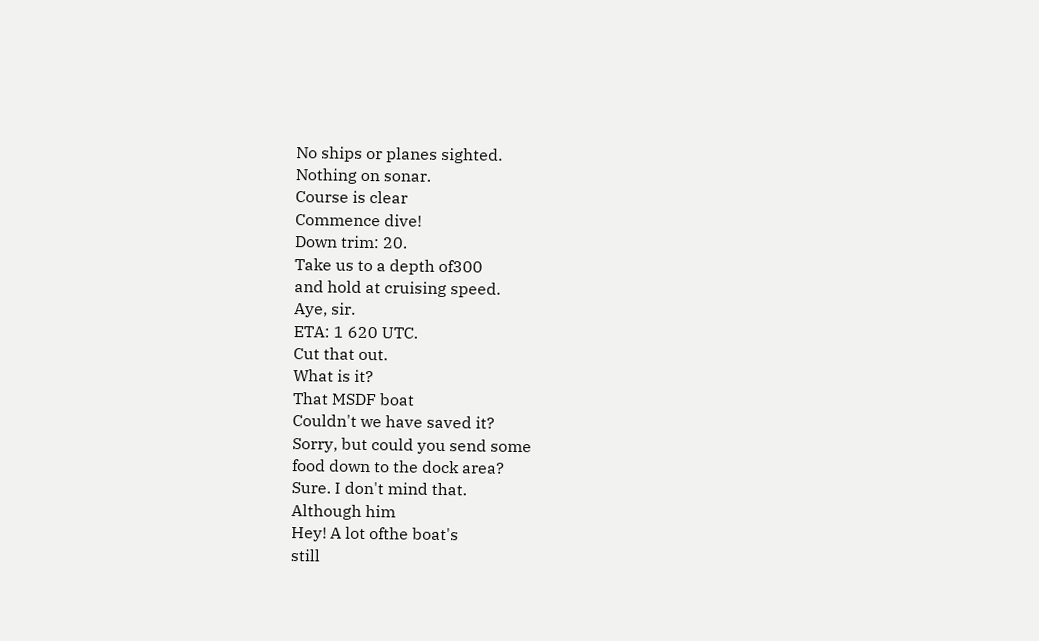No ships or planes sighted.
Nothing on sonar.
Course is clear
Commence dive!
Down trim: 20.
Take us to a depth of300
and hold at cruising speed.
Aye, sir.
ETA: 1 620 UTC.
Cut that out.
What is it?
That MSDF boat
Couldn't we have saved it?
Sorry, but could you send some
food down to the dock area?
Sure. I don't mind that.
Although him
Hey! A lot ofthe boat's
still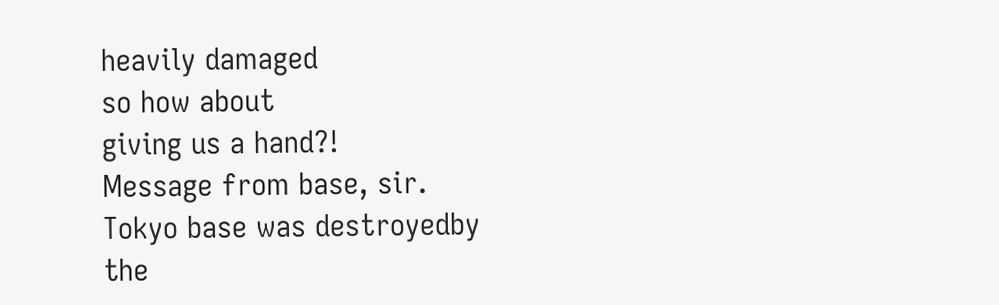heavily damaged
so how about
giving us a hand?!
Message from base, sir.
Tokyo base was destroyedby
the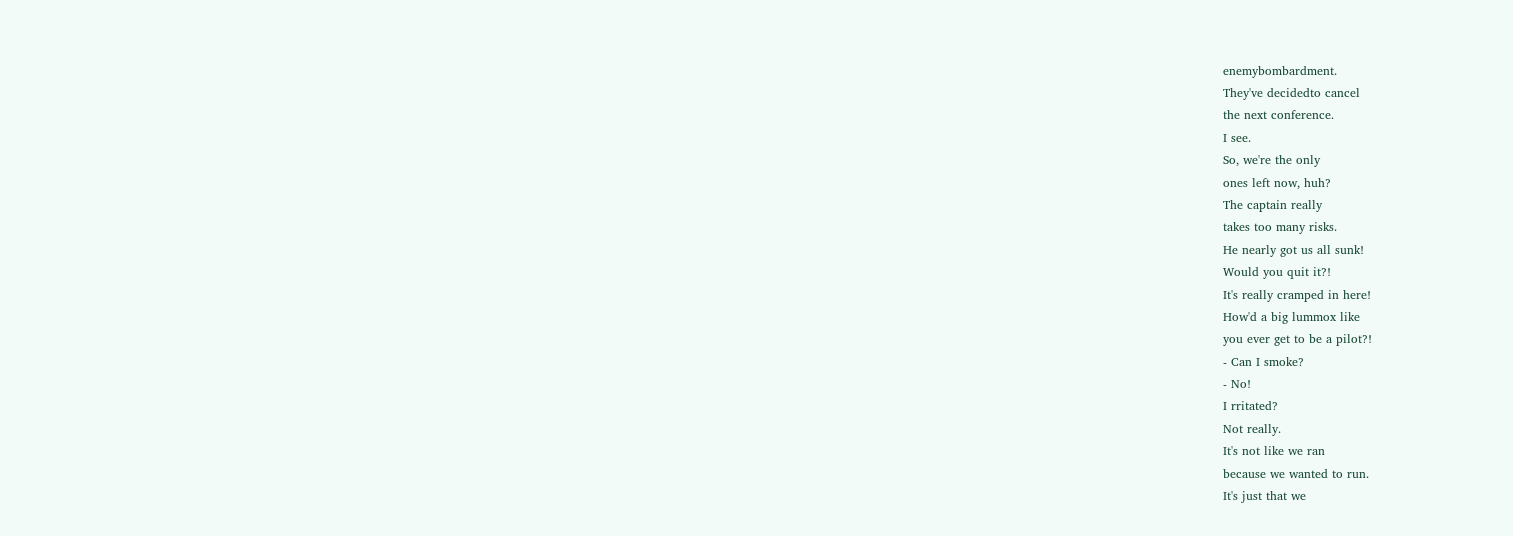enemybombardment.
They've decidedto cancel
the next conference.
I see.
So, we're the only
ones left now, huh?
The captain really
takes too many risks.
He nearly got us all sunk!
Would you quit it?!
It's really cramped in here!
How'd a big lummox like
you ever get to be a pilot?!
- Can I smoke?
- No!
I rritated?
Not really.
It's not like we ran
because we wanted to run.
It's just that we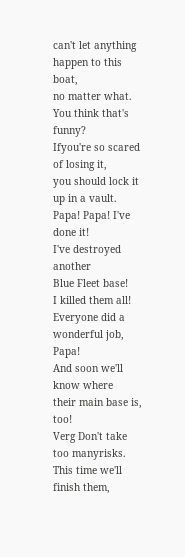can't let anything
happen to this boat,
no matter what.
You think that's funny?
Ifyou're so scared of losing it,
you should lock it up in a vault.
Papa! Papa! I've done it!
I've destroyed another
Blue Fleet base!
I killed them all!
Everyone did a
wonderful job, Papa!
And soon we'll know where
their main base is, too!
Verg Don't take
too manyrisks.
This time we'll finish them,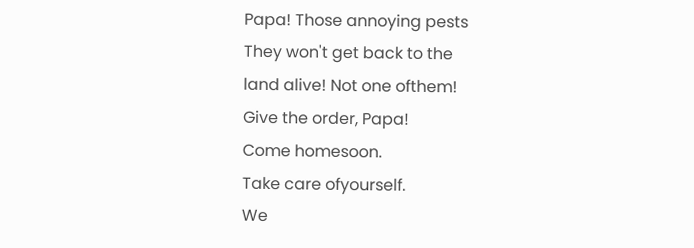Papa! Those annoying pests
They won't get back to the
land alive! Not one ofthem!
Give the order, Papa!
Come homesoon.
Take care ofyourself.
We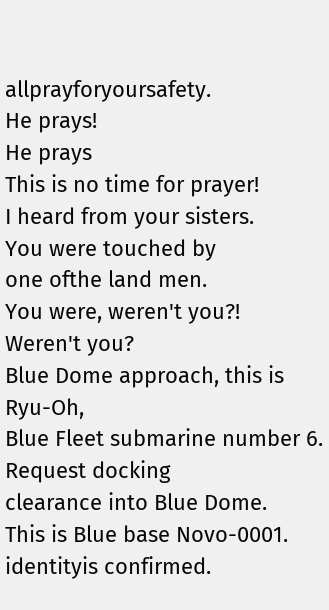allprayforyoursafety.
He prays!
He prays
This is no time for prayer!
I heard from your sisters.
You were touched by
one ofthe land men.
You were, weren't you?!
Weren't you?
Blue Dome approach, this is Ryu-Oh,
Blue Fleet submarine number 6.
Request docking
clearance into Blue Dome.
This is Blue base Novo-0001.
identityis confirmed.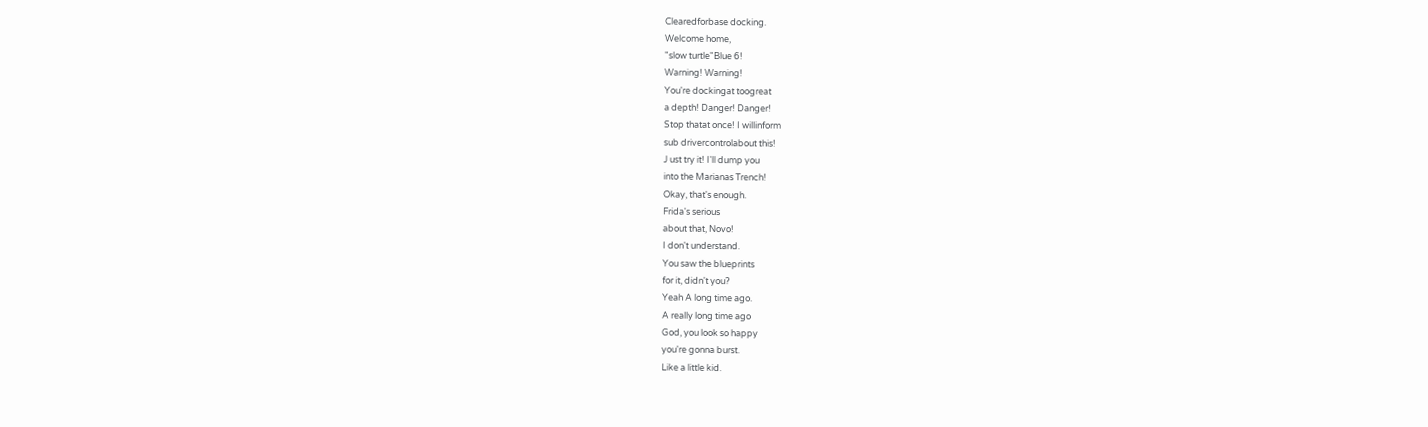Clearedforbase docking.
Welcome home,
"slow turtle"Blue 6!
Warning! Warning!
You're dockingat toogreat
a depth! Danger! Danger!
Stop thatat once! I willinform
sub drivercontrolabout this!
J ust try it! I'll dump you
into the Marianas Trench!
Okay, that's enough.
Frida's serious
about that, Novo!
I don't understand.
You saw the blueprints
for it, didn't you?
Yeah A long time ago.
A really long time ago
God, you look so happy
you're gonna burst.
Like a little kid.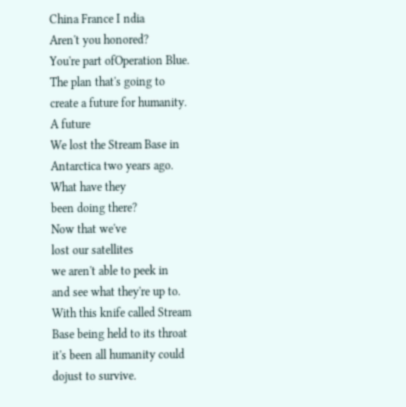China France I ndia
Aren't you honored?
You're part ofOperation Blue.
The plan that's going to
create a future for humanity.
A future
We lost the Stream Base in
Antarctica two years ago.
What have they
been doing there?
Now that we've
lost our satellites
we aren't able to peek in
and see what they're up to.
With this knife called Stream
Base being held to its throat
it's been all humanity could
dojust to survive.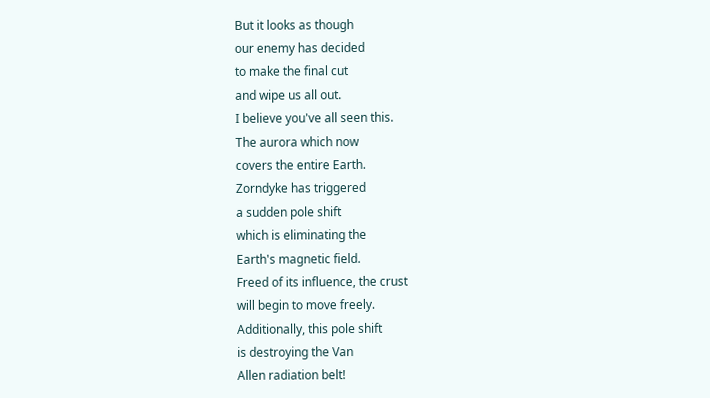But it looks as though
our enemy has decided
to make the final cut
and wipe us all out.
I believe you've all seen this.
The aurora which now
covers the entire Earth.
Zorndyke has triggered
a sudden pole shift
which is eliminating the
Earth's magnetic field.
Freed of its influence, the crust
will begin to move freely.
Additionally, this pole shift
is destroying the Van
Allen radiation belt!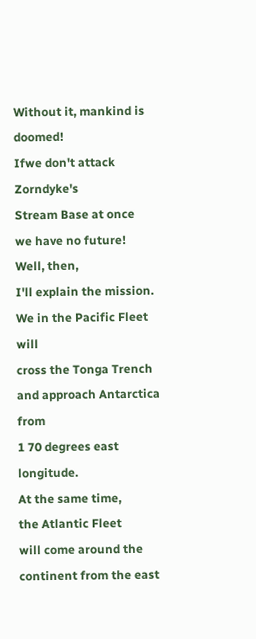Without it, mankind is doomed!
Ifwe don't attack Zorndyke's
Stream Base at once
we have no future!
Well, then,
I'll explain the mission.
We in the Pacific Fleet will
cross the Tonga Trench
and approach Antarctica from
1 70 degrees east longitude.
At the same time,
the Atlantic Fleet
will come around the
continent from the east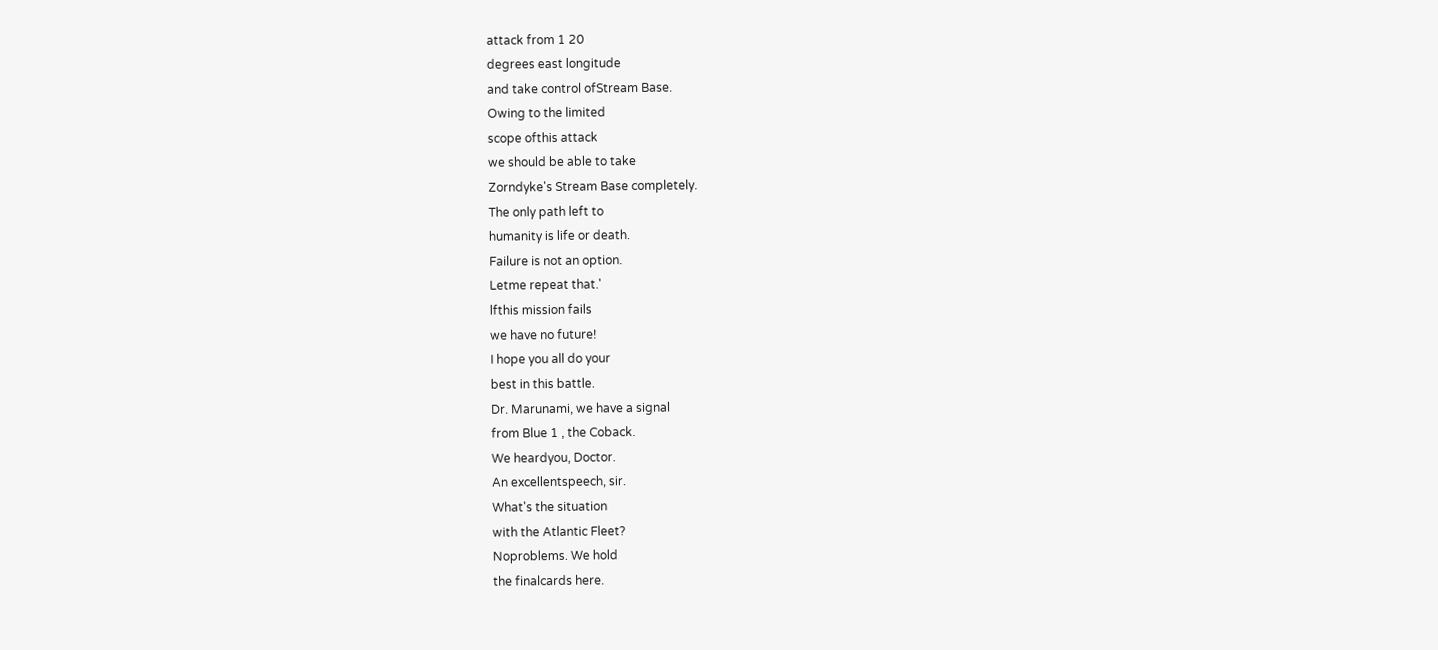attack from 1 20
degrees east longitude
and take control ofStream Base.
Owing to the limited
scope ofthis attack
we should be able to take
Zorndyke's Stream Base completely.
The only path left to
humanity is life or death.
Failure is not an option.
Letme repeat that.'
lfthis mission fails
we have no future!
I hope you all do your
best in this battle.
Dr. Marunami, we have a signal
from Blue 1 , the Coback.
We heardyou, Doctor.
An excellentspeech, sir.
What's the situation
with the Atlantic Fleet?
Noproblems. We hold
the finalcards here.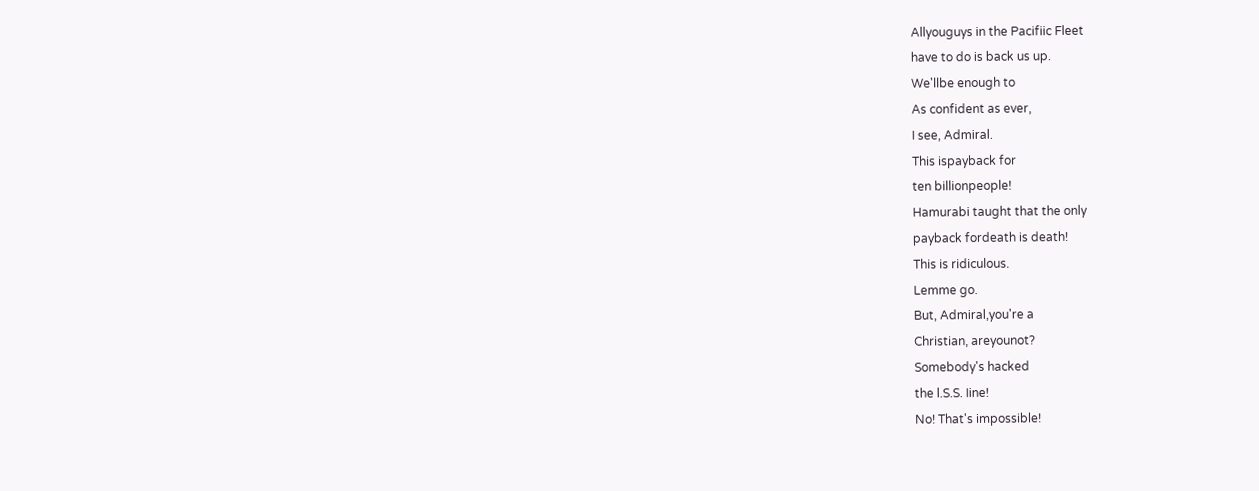Allyouguys in the Pacifiic Fleet
have to do is back us up.
We'llbe enough to
As confident as ever,
I see, Admiral.
This ispayback for
ten billionpeople!
Hamurabi taught that the only
payback fordeath is death!
This is ridiculous.
Lemme go.
But, Admiral,you're a
Christian, areyounot?
Somebody's hacked
the l.S.S. Iine!
No! That's impossible!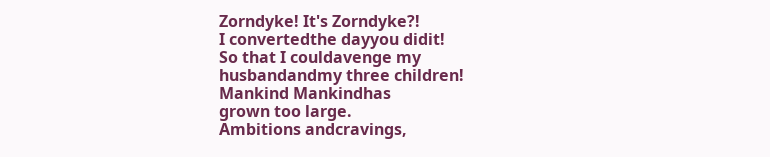Zorndyke! It's Zorndyke?!
I convertedthe dayyou didit!
So that I couldavenge my
husbandandmy three children!
Mankind Mankindhas
grown too large.
Ambitions andcravings,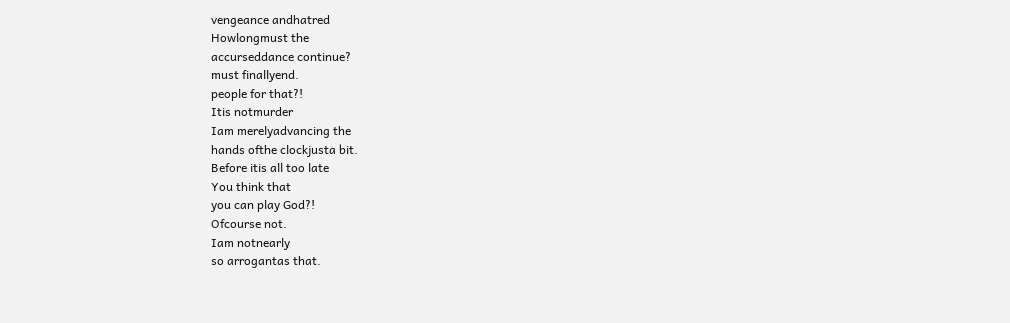vengeance andhatred
Howlongmust the
accurseddance continue?
must finallyend.
people for that?!
Itis notmurder
Iam merelyadvancing the
hands ofthe clockjusta bit.
Before itis all too late
You think that
you can play God?!
Ofcourse not.
Iam notnearly
so arrogantas that.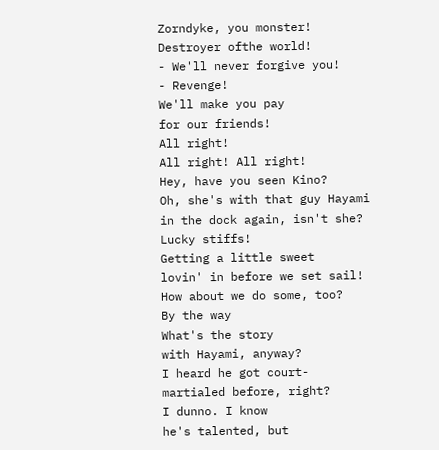Zorndyke, you monster!
Destroyer ofthe world!
- We'll never forgive you!
- Revenge!
We'll make you pay
for our friends!
All right!
All right! All right!
Hey, have you seen Kino?
Oh, she's with that guy Hayami
in the dock again, isn't she?
Lucky stiffs!
Getting a little sweet
lovin' in before we set sail!
How about we do some, too?
By the way
What's the story
with Hayami, anyway?
I heard he got court-
martialed before, right?
I dunno. I know
he's talented, but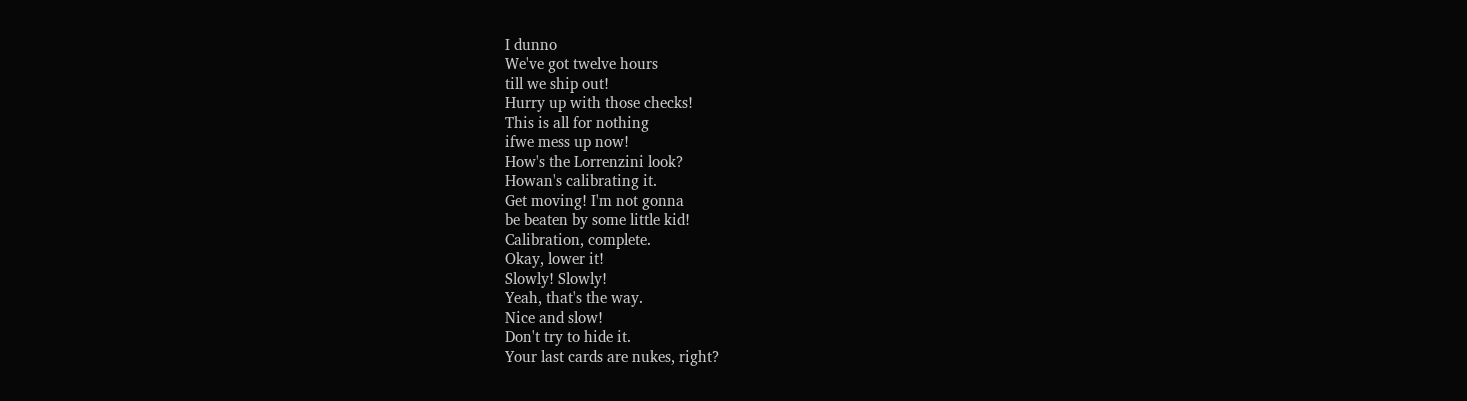I dunno
We've got twelve hours
till we ship out!
Hurry up with those checks!
This is all for nothing
ifwe mess up now!
How's the Lorrenzini look?
Howan's calibrating it.
Get moving! I'm not gonna
be beaten by some little kid!
Calibration, complete.
Okay, lower it!
Slowly! Slowly!
Yeah, that's the way.
Nice and slow!
Don't try to hide it.
Your last cards are nukes, right?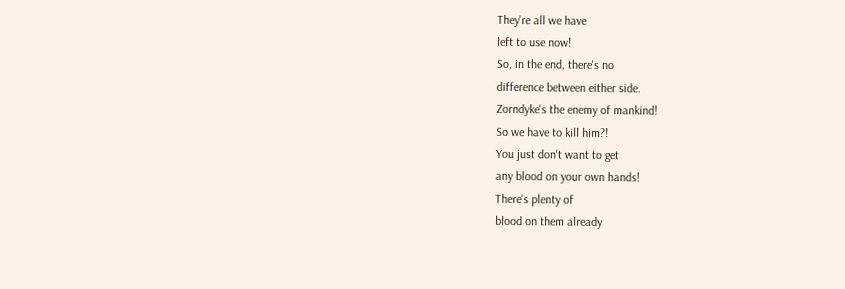They're all we have
left to use now!
So, in the end, there's no
difference between either side.
Zorndyke's the enemy of mankind!
So we have to kill him?!
You just don't want to get
any blood on your own hands!
There's plenty of
blood on them already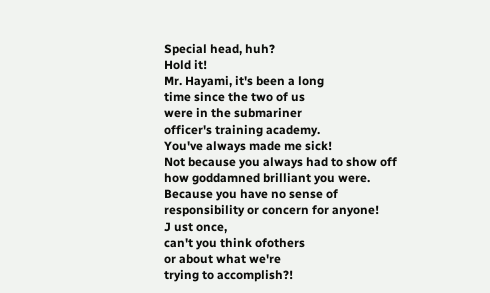Special head, huh?
Hold it!
Mr. Hayami, it's been a long
time since the two of us
were in the submariner
officer's training academy.
You've always made me sick!
Not because you always had to show off
how goddamned brilliant you were.
Because you have no sense of
responsibility or concern for anyone!
J ust once,
can't you think ofothers
or about what we're
trying to accomplish?!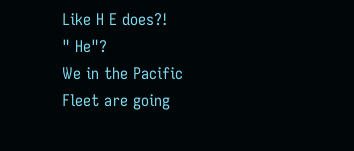Like H E does?!
" He"?
We in the Pacific Fleet are going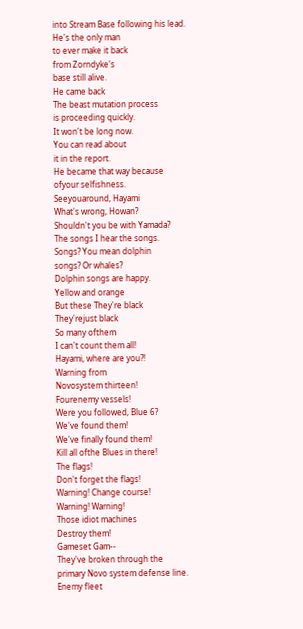into Stream Base following his lead.
He's the only man
to ever make it back
from Zorndyke's
base still alive.
He came back
The beast mutation process
is proceeding quickly.
It won't be long now.
You can read about
it in the report.
He became that way because
ofyour selfishness.
Seeyouaround, Hayami
What's wrong, Howan?
Shouldn't you be with Yamada?
The songs I hear the songs.
Songs? You mean dolphin
songs? Or whales?
Dolphin songs are happy.
Yellow and orange
But these They're black
They'rejust black
So many ofthem
I can't count them all!
Hayami, where are you?!
Warning from
Novosystem thirteen!
Fourenemy vessels!
Were you followed, Blue 6?
We've found them!
We've finally found them!
Kill all ofthe Blues in there!
The flags!
Don't forget the flags!
Warning! Change course!
Warning! Warning!
Those idiot machines
Destroy them!
Gameset Gam--
They've broken through the
primary Novo system defense line.
Enemy fleet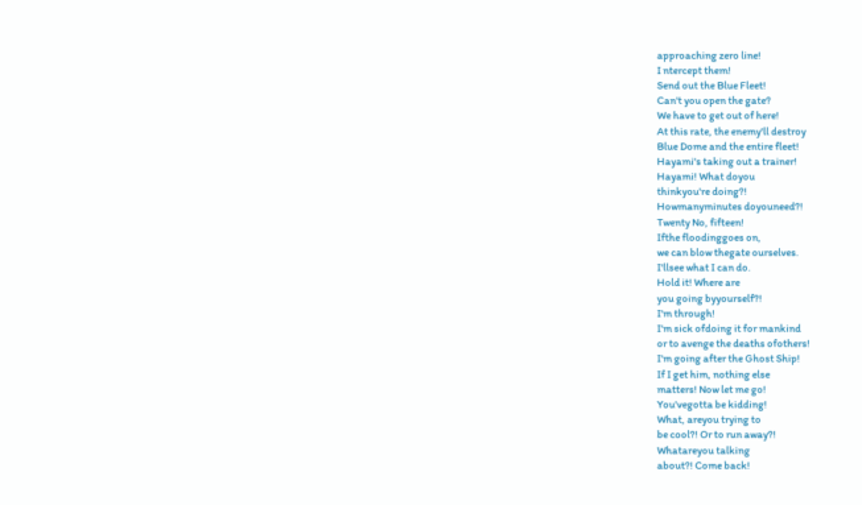approaching zero line!
I ntercept them!
Send out the Blue Fleet!
Can't you open the gate?
We have to get out of here!
At this rate, the enemy'll destroy
Blue Dome and the entire fleet!
Hayami's taking out a trainer!
Hayami! What doyou
thinkyou're doing?!
Howmanyminutes doyouneed?!
Twenty No, fifteen!
Ifthe floodinggoes on,
we can blow thegate ourselves.
I'llsee what I can do.
Hold it! Where are
you going byyourself?!
I'm through!
I'm sick ofdoing it for mankind
or to avenge the deaths ofothers!
I'm going after the Ghost Ship!
If I get him, nothing else
matters! Now let me go!
You'vegotta be kidding!
What, areyou trying to
be cool?! Or to run away?!
Whatareyou talking
about?! Come back!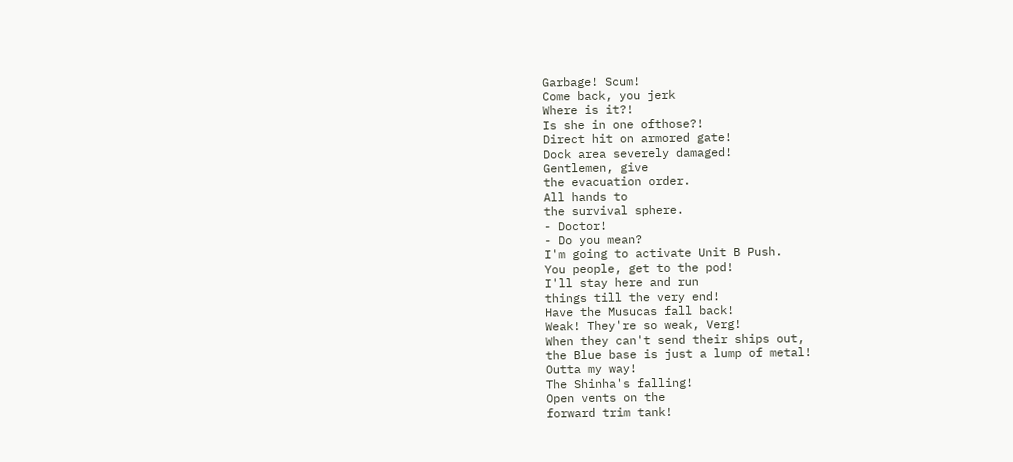Garbage! Scum!
Come back, you jerk
Where is it?!
Is she in one ofthose?!
Direct hit on armored gate!
Dock area severely damaged!
Gentlemen, give
the evacuation order.
All hands to
the survival sphere.
- Doctor!
- Do you mean?
I'm going to activate Unit B Push.
You people, get to the pod!
I'll stay here and run
things till the very end!
Have the Musucas fall back!
Weak! They're so weak, Verg!
When they can't send their ships out,
the Blue base is just a lump of metal!
Outta my way!
The Shinha's falling!
Open vents on the
forward trim tank!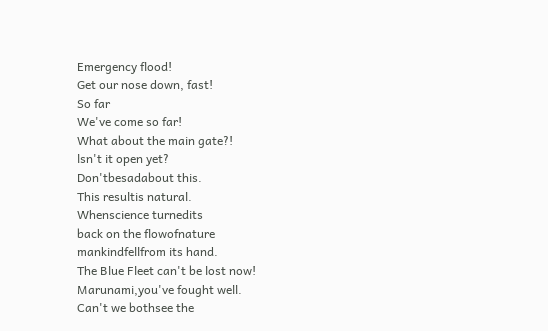Emergency flood!
Get our nose down, fast!
So far
We've come so far!
What about the main gate?!
lsn't it open yet?
Don'tbesadabout this.
This resultis natural.
Whenscience turnedits
back on the flowofnature
mankindfellfrom its hand.
The Blue Fleet can't be lost now!
Marunami,you've fought well.
Can't we bothsee the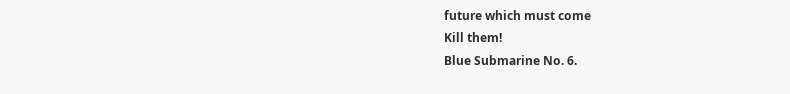future which must come
Kill them!
Blue Submarine No. 6.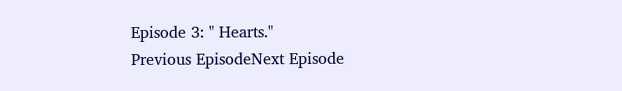Episode 3: " Hearts."
Previous EpisodeNext Episode